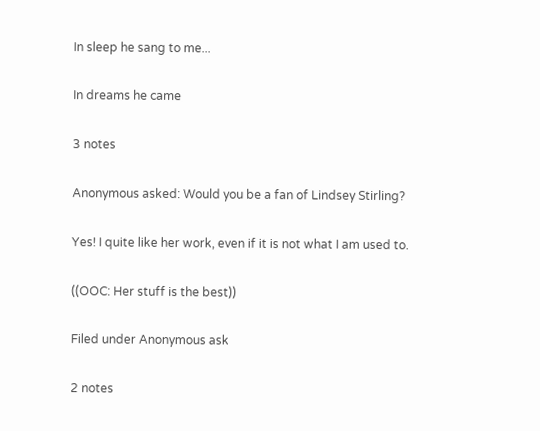In sleep he sang to me...

In dreams he came

3 notes

Anonymous asked: Would you be a fan of Lindsey Stirling?

Yes! I quite like her work, even if it is not what I am used to.

((OOC: Her stuff is the best))

Filed under Anonymous ask

2 notes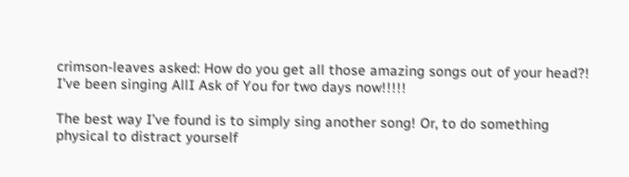crimson-leaves asked: How do you get all those amazing songs out of your head?! I've been singing AllI Ask of You for two days now!!!!!

The best way I’ve found is to simply sing another song! Or, to do something physical to distract yourself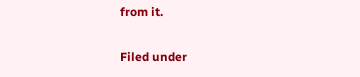from it.

Filed under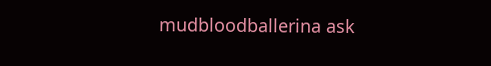mudbloodballerina ask